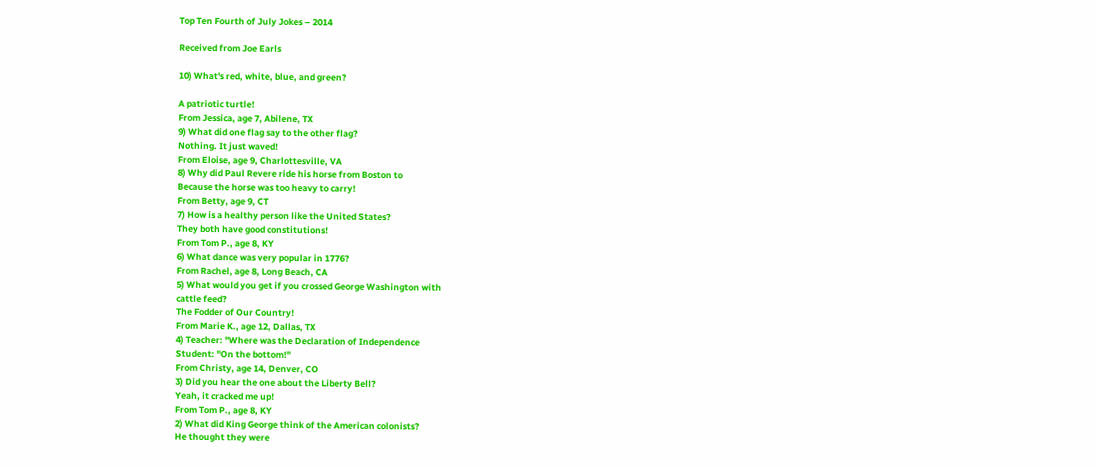Top Ten Fourth of July Jokes – 2014

Received from Joe Earls

10) What's red, white, blue, and green?

A patriotic turtle!
From Jessica, age 7, Abilene, TX
9) What did one flag say to the other flag?
Nothing. It just waved!
From Eloise, age 9, Charlottesville, VA
8) Why did Paul Revere ride his horse from Boston to
Because the horse was too heavy to carry!
From Betty, age 9, CT
7) How is a healthy person like the United States?
They both have good constitutions!
From Tom P., age 8, KY
6) What dance was very popular in 1776?
From Rachel, age 8, Long Beach, CA
5) What would you get if you crossed George Washington with
cattle feed?
The Fodder of Our Country!
From Marie K., age 12, Dallas, TX
4) Teacher: "Where was the Declaration of Independence
Student: "On the bottom!"
From Christy, age 14, Denver, CO
3) Did you hear the one about the Liberty Bell?
Yeah, it cracked me up!
From Tom P., age 8, KY
2) What did King George think of the American colonists?
He thought they were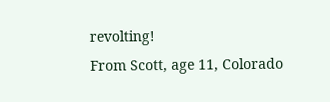revolting!
From Scott, age 11, Colorado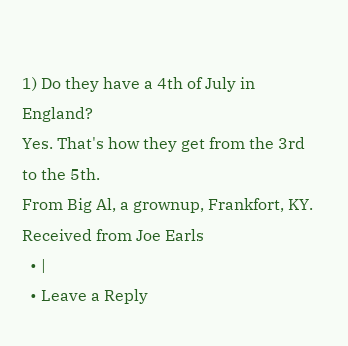1) Do they have a 4th of July in England?
Yes. That's how they get from the 3rd to the 5th.
From Big Al, a grownup, Frankfort, KY.
Received from Joe Earls
  • |
  • Leave a Reply